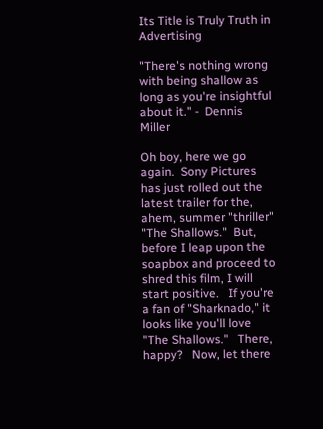Its Title is Truly Truth in Advertising

"There's nothing wrong with being shallow as long as you're insightful about it." -  Dennis Miller

Oh boy, here we go again.  Sony Pictures has just rolled out the latest trailer for the, ahem, summer "thriller" "The Shallows."  But, before I leap upon the soapbox and proceed to shred this film, I will start positive.   If you're a fan of "Sharknado," it looks like you'll love "The Shallows."   There, happy?   Now, let there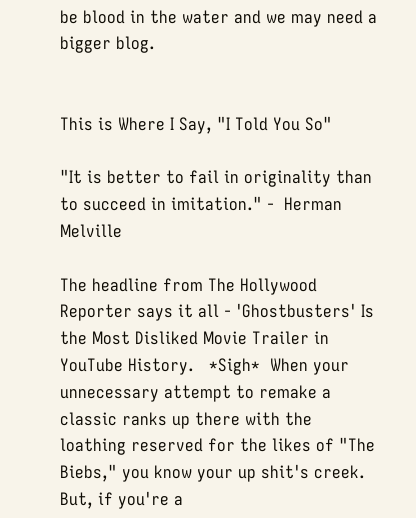be blood in the water and we may need a bigger blog.


This is Where I Say, "I Told You So"

"It is better to fail in originality than to succeed in imitation." -  Herman Melville

The headline from The Hollywood Reporter says it all - 'Ghostbusters' Is the Most Disliked Movie Trailer in YouTube History.   *Sigh*  When your unnecessary attempt to remake a classic ranks up there with the loathing reserved for the likes of "The Biebs," you know your up shit's creek.  But, if you're a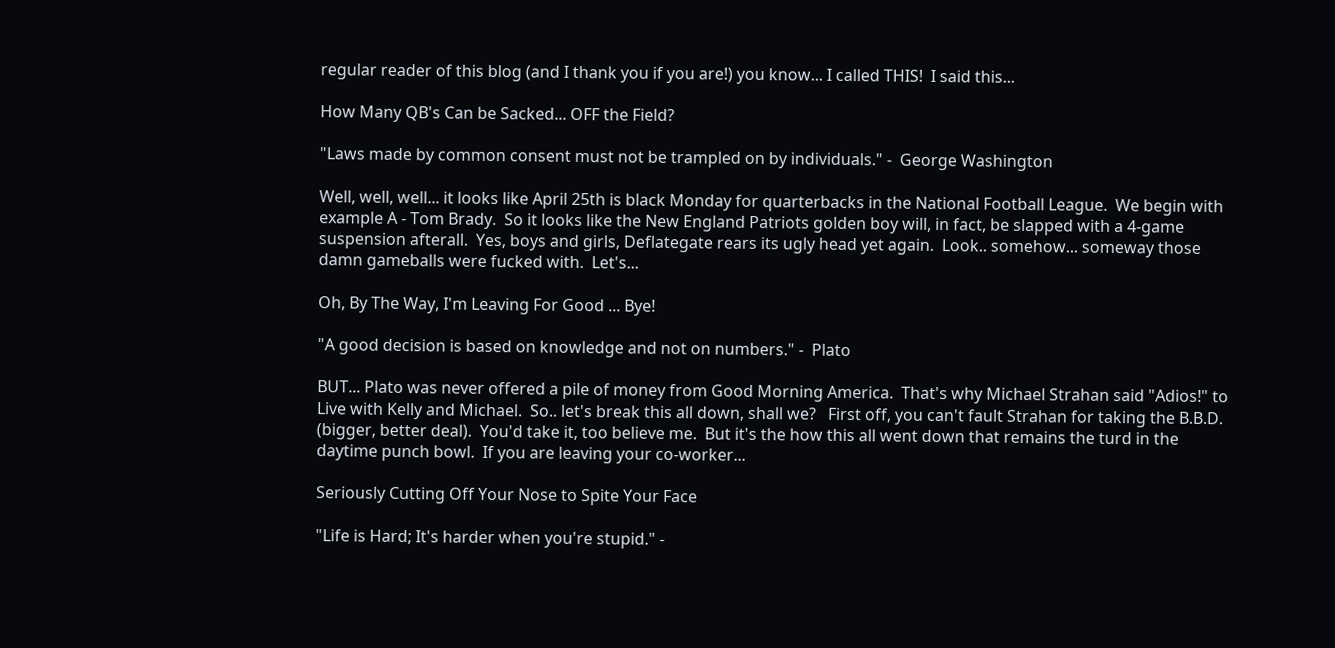regular reader of this blog (and I thank you if you are!) you know... I called THIS!  I said this...

How Many QB's Can be Sacked... OFF the Field?

"Laws made by common consent must not be trampled on by individuals." -  George Washington

Well, well, well... it looks like April 25th is black Monday for quarterbacks in the National Football League.  We begin with example A - Tom Brady.  So it looks like the New England Patriots golden boy will, in fact, be slapped with a 4-game suspension afterall.  Yes, boys and girls, Deflategate rears its ugly head yet again.  Look.. somehow... someway those damn gameballs were fucked with.  Let's...

Oh, By The Way, I'm Leaving For Good ... Bye!

"A good decision is based on knowledge and not on numbers." -  Plato

BUT... Plato was never offered a pile of money from Good Morning America.  That's why Michael Strahan said "Adios!" to Live with Kelly and Michael.  So.. let's break this all down, shall we?   First off, you can't fault Strahan for taking the B.B.D.  (bigger, better deal).  You'd take it, too believe me.  But it's the how this all went down that remains the turd in the daytime punch bowl.  If you are leaving your co-worker...

Seriously Cutting Off Your Nose to Spite Your Face

"Life is Hard; It's harder when you're stupid." -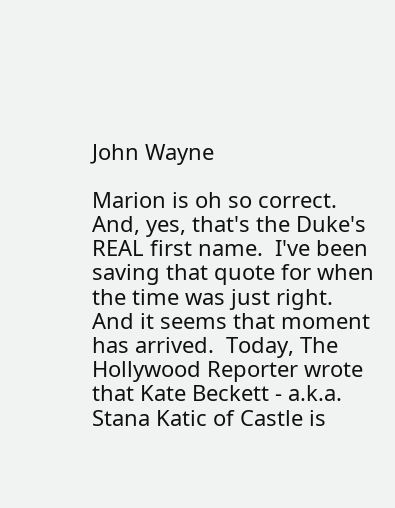John Wayne

Marion is oh so correct.  And, yes, that's the Duke's REAL first name.  I've been saving that quote for when the time was just right.  And it seems that moment has arrived.  Today, The Hollywood Reporter wrote that Kate Beckett - a.k.a. Stana Katic of Castle is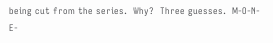being cut from the series.  Why?  Three guesses.  M-O-N-E-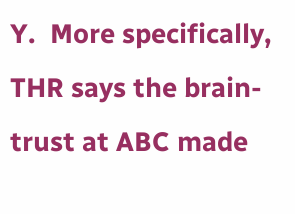Y.  More specifically, THR says the brain-trust at ABC made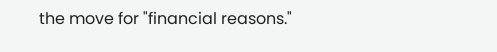the move for "financial reasons."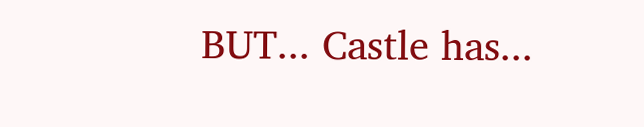BUT... Castle has...